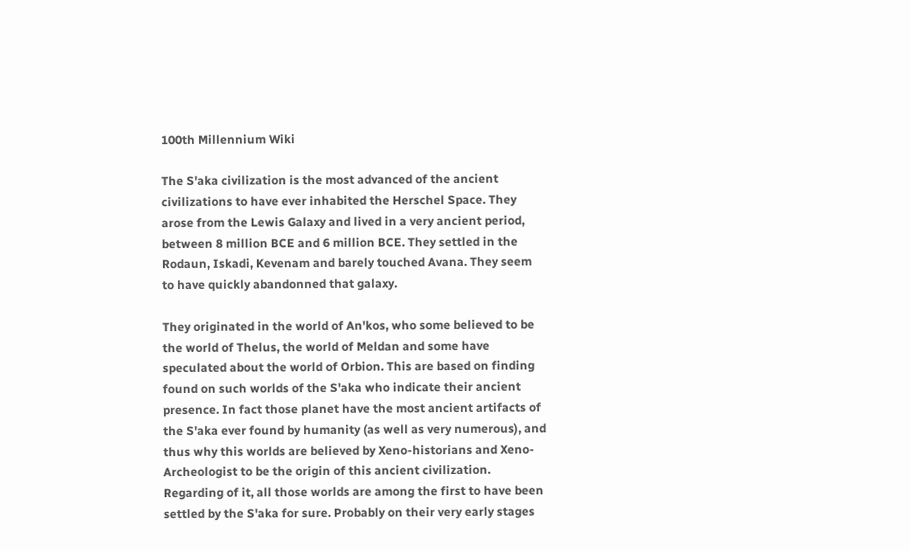100th Millennium Wiki

The S'aka civilization is the most advanced of the ancient civilizations to have ever inhabited the Herschel Space. They arose from the Lewis Galaxy and lived in a very ancient period, between 8 million BCE and 6 million BCE. They settled in the Rodaun, Iskadi, Kevenam and barely touched Avana. They seem to have quickly abandonned that galaxy.

They originated in the world of An'kos, who some believed to be the world of Thelus, the world of Meldan and some have speculated about the world of Orbion. This are based on finding found on such worlds of the S'aka who indicate their ancient presence. In fact those planet have the most ancient artifacts of the S'aka ever found by humanity (as well as very numerous), and thus why this worlds are believed by Xeno-historians and Xeno-Archeologist to be the origin of this ancient civilization. Regarding of it, all those worlds are among the first to have been settled by the S'aka for sure. Probably on their very early stages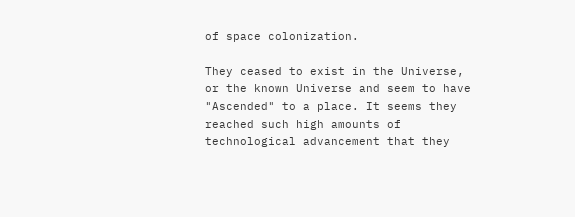of space colonization.

They ceased to exist in the Universe, or the known Universe and seem to have "Ascended" to a place. It seems they reached such high amounts of technological advancement that they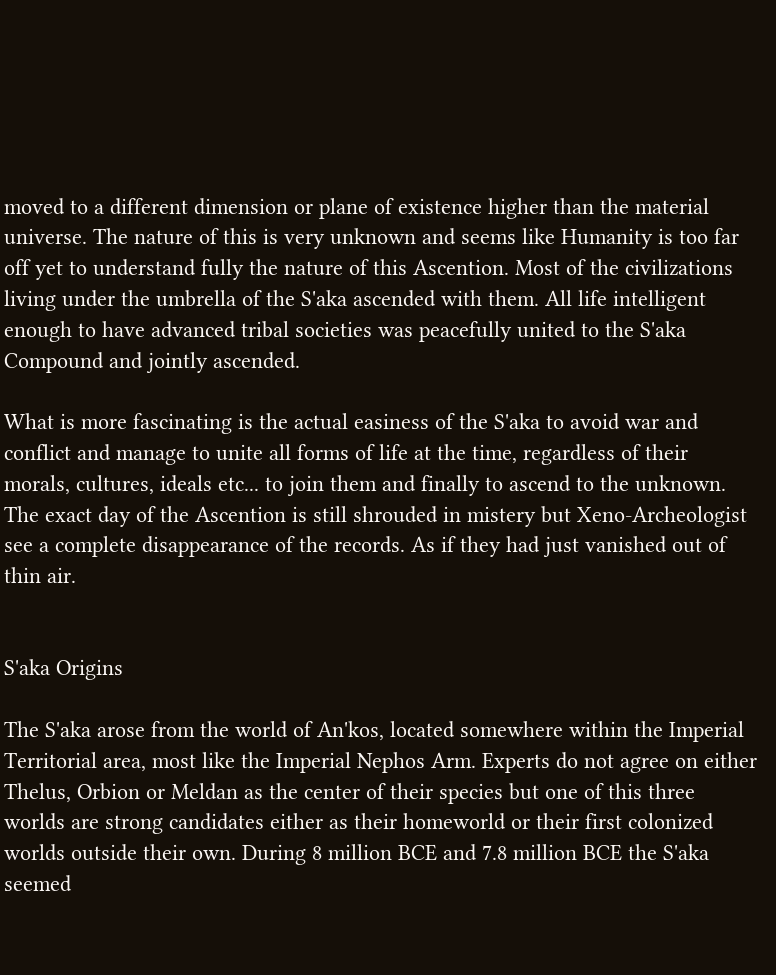moved to a different dimension or plane of existence higher than the material universe. The nature of this is very unknown and seems like Humanity is too far off yet to understand fully the nature of this Ascention. Most of the civilizations living under the umbrella of the S'aka ascended with them. All life intelligent enough to have advanced tribal societies was peacefully united to the S'aka Compound and jointly ascended.

What is more fascinating is the actual easiness of the S'aka to avoid war and conflict and manage to unite all forms of life at the time, regardless of their morals, cultures, ideals etc... to join them and finally to ascend to the unknown. The exact day of the Ascention is still shrouded in mistery but Xeno-Archeologist see a complete disappearance of the records. As if they had just vanished out of thin air.


S'aka Origins

The S'aka arose from the world of An'kos, located somewhere within the Imperial Territorial area, most like the Imperial Nephos Arm. Experts do not agree on either Thelus, Orbion or Meldan as the center of their species but one of this three worlds are strong candidates either as their homeworld or their first colonized worlds outside their own. During 8 million BCE and 7.8 million BCE the S'aka seemed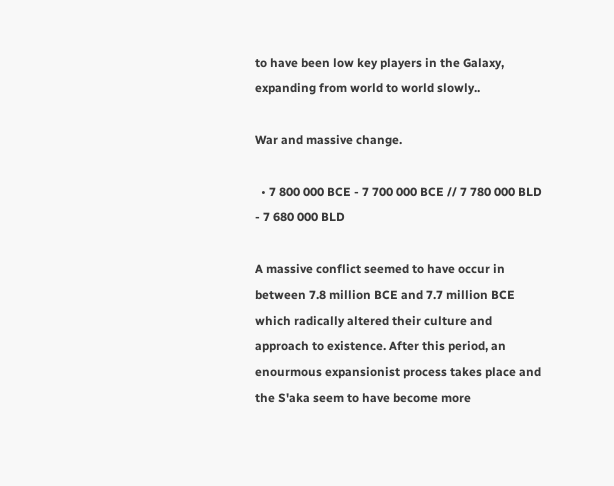to have been low key players in the Galaxy, expanding from world to world slowly..

War and massive change.

  • 7 800 000 BCE - 7 700 000 BCE // 7 780 000 BLD - 7 680 000 BLD

A massive conflict seemed to have occur in between 7.8 million BCE and 7.7 million BCE which radically altered their culture and approach to existence. After this period, an enourmous expansionist process takes place and the S'aka seem to have become more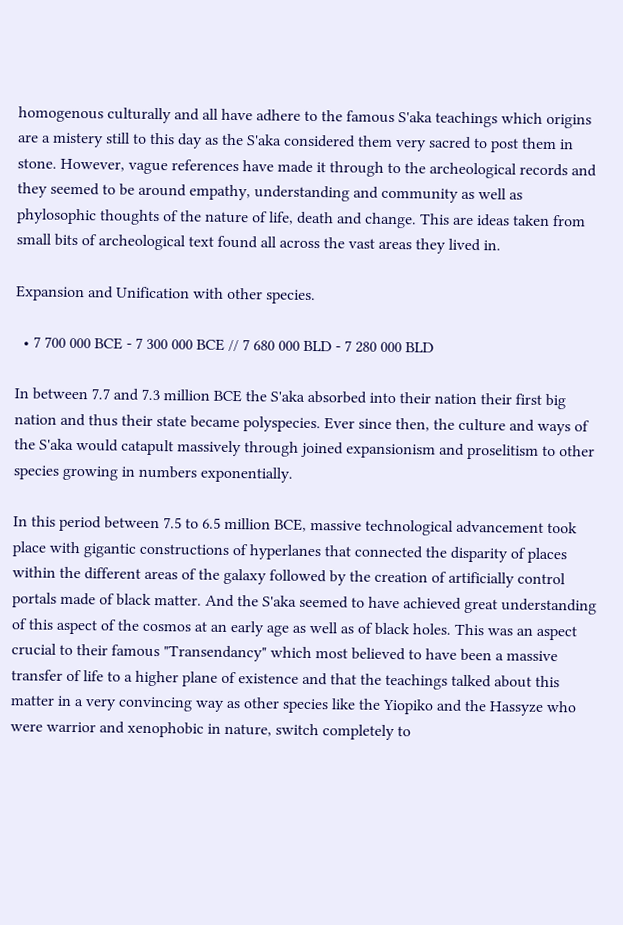homogenous culturally and all have adhere to the famous S'aka teachings which origins are a mistery still to this day as the S'aka considered them very sacred to post them in stone. However, vague references have made it through to the archeological records and they seemed to be around empathy, understanding and community as well as phylosophic thoughts of the nature of life, death and change. This are ideas taken from small bits of archeological text found all across the vast areas they lived in.

Expansion and Unification with other species.

  • 7 700 000 BCE - 7 300 000 BCE // 7 680 000 BLD - 7 280 000 BLD

In between 7.7 and 7.3 million BCE the S'aka absorbed into their nation their first big nation and thus their state became polyspecies. Ever since then, the culture and ways of the S'aka would catapult massively through joined expansionism and proselitism to other species growing in numbers exponentially.

In this period between 7.5 to 6.5 million BCE, massive technological advancement took place with gigantic constructions of hyperlanes that connected the disparity of places within the different areas of the galaxy followed by the creation of artificially control portals made of black matter. And the S'aka seemed to have achieved great understanding of this aspect of the cosmos at an early age as well as of black holes. This was an aspect crucial to their famous "Transendancy" which most believed to have been a massive transfer of life to a higher plane of existence and that the teachings talked about this matter in a very convincing way as other species like the Yiopiko and the Hassyze who were warrior and xenophobic in nature, switch completely to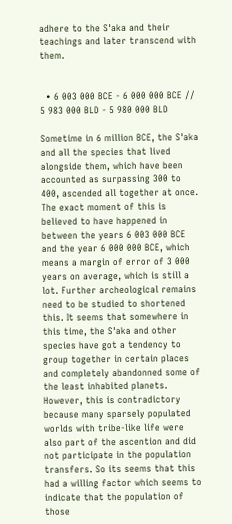adhere to the S'aka and their teachings and later transcend with them.


  • 6 003 000 BCE - 6 000 000 BCE // 5 983 000 BLD - 5 980 000 BLD

Sometime in 6 million BCE, the S'aka and all the species that lived alongside them, which have been accounted as surpassing 300 to 400, ascended all together at once. The exact moment of this is believed to have happened in between the years 6 003 000 BCE and the year 6 000 000 BCE, which means a margin of error of 3 000 years on average, which is still a lot. Further archeological remains need to be studied to shortened this. It seems that somewhere in this time, the S'aka and other species have got a tendency to group together in certain places and completely abandonned some of the least inhabited planets. However, this is contradictory because many sparsely populated worlds with tribe-like life were also part of the ascention and did not participate in the population transfers. So its seems that this had a willing factor which seems to indicate that the population of those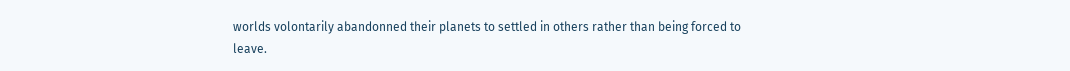worlds volontarily abandonned their planets to settled in others rather than being forced to leave.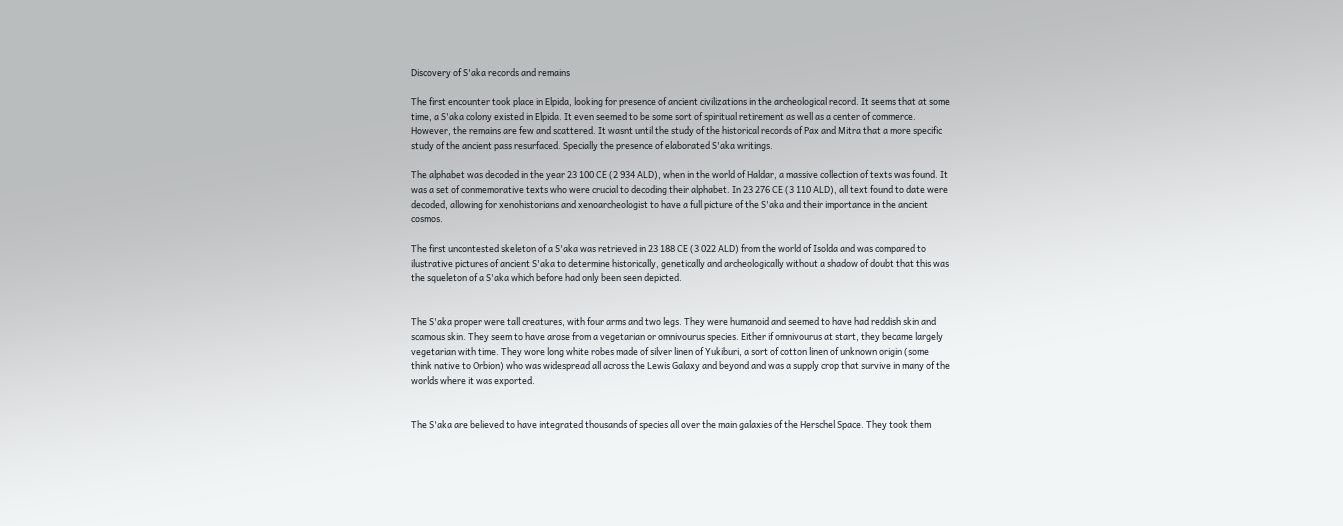Discovery of S'aka records and remains

The first encounter took place in Elpida, looking for presence of ancient civilizations in the archeological record. It seems that at some time, a S'aka colony existed in Elpida. It even seemed to be some sort of spiritual retirement as well as a center of commerce. However, the remains are few and scattered. It wasnt until the study of the historical records of Pax and Mitra that a more specific study of the ancient pass resurfaced. Specially the presence of elaborated S'aka writings.

The alphabet was decoded in the year 23 100 CE (2 934 ALD), when in the world of Haldar, a massive collection of texts was found. It was a set of conmemorative texts who were crucial to decoding their alphabet. In 23 276 CE (3 110 ALD), all text found to date were decoded, allowing for xenohistorians and xenoarcheologist to have a full picture of the S'aka and their importance in the ancient cosmos.

The first uncontested skeleton of a S'aka was retrieved in 23 188 CE (3 022 ALD) from the world of Isolda and was compared to ilustrative pictures of ancient S'aka to determine historically, genetically and archeologically without a shadow of doubt that this was the squeleton of a S'aka which before had only been seen depicted.


The S'aka proper were tall creatures, with four arms and two legs. They were humanoid and seemed to have had reddish skin and scamous skin. They seem to have arose from a vegetarian or omnivourus species. Either if omnivourus at start, they became largely vegetarian with time. They wore long white robes made of silver linen of Yukiburi, a sort of cotton linen of unknown origin (some think native to Orbion) who was widespread all across the Lewis Galaxy and beyond and was a supply crop that survive in many of the worlds where it was exported.


The S'aka are believed to have integrated thousands of species all over the main galaxies of the Herschel Space. They took them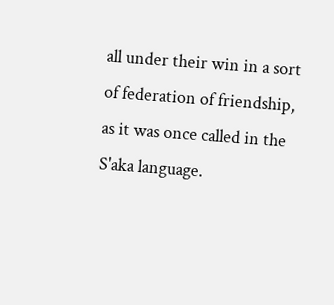all under their win in a sort of federation of friendship, as it was once called in the S'aka language.